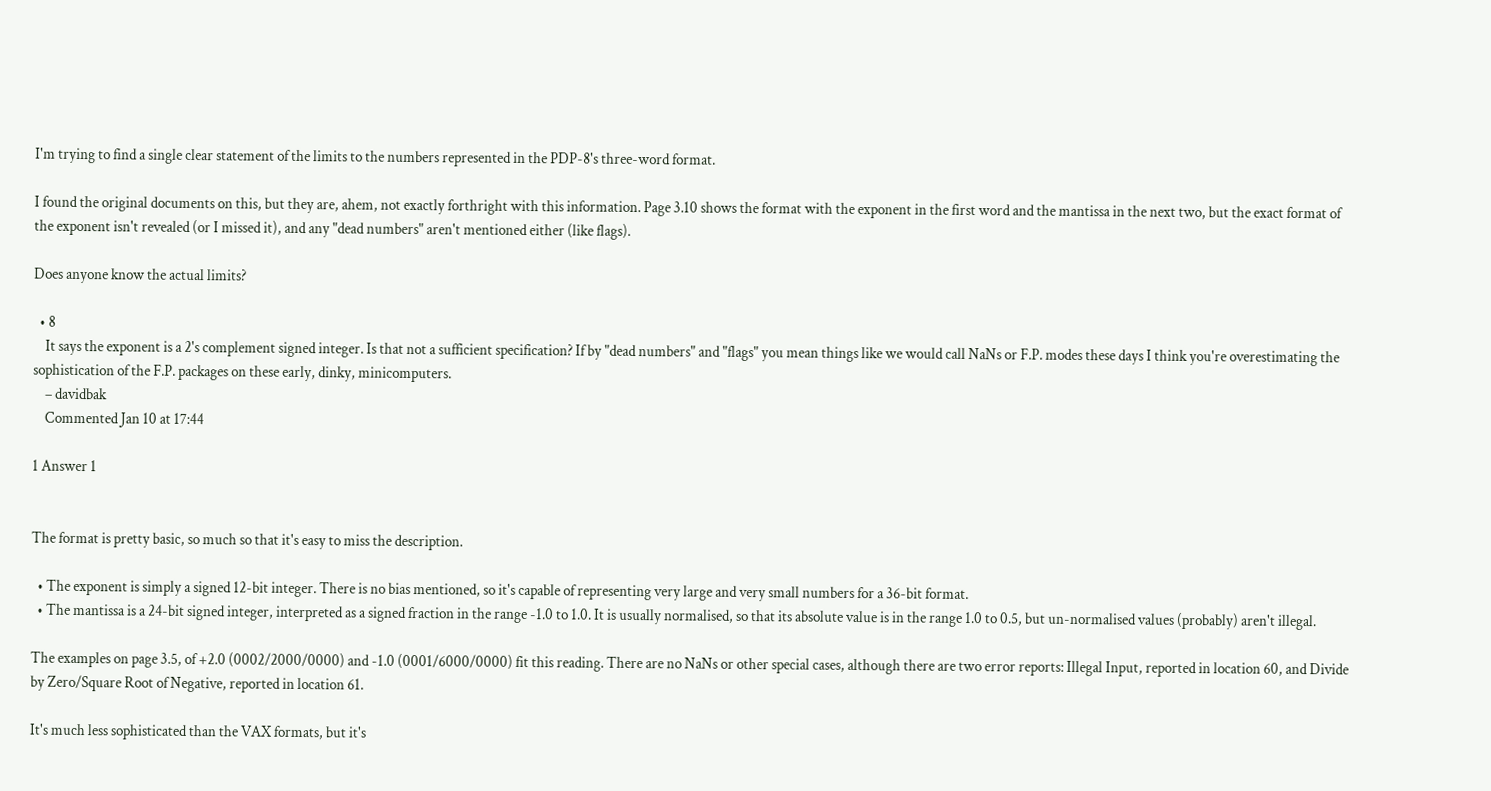I'm trying to find a single clear statement of the limits to the numbers represented in the PDP-8's three-word format.

I found the original documents on this, but they are, ahem, not exactly forthright with this information. Page 3.10 shows the format with the exponent in the first word and the mantissa in the next two, but the exact format of the exponent isn't revealed (or I missed it), and any "dead numbers" aren't mentioned either (like flags).

Does anyone know the actual limits?

  • 8
    It says the exponent is a 2's complement signed integer. Is that not a sufficient specification? If by "dead numbers" and "flags" you mean things like we would call NaNs or F.P. modes these days I think you're overestimating the sophistication of the F.P. packages on these early, dinky, minicomputers.
    – davidbak
    Commented Jan 10 at 17:44

1 Answer 1


The format is pretty basic, so much so that it's easy to miss the description.

  • The exponent is simply a signed 12-bit integer. There is no bias mentioned, so it's capable of representing very large and very small numbers for a 36-bit format.
  • The mantissa is a 24-bit signed integer, interpreted as a signed fraction in the range -1.0 to 1.0. It is usually normalised, so that its absolute value is in the range 1.0 to 0.5, but un-normalised values (probably) aren't illegal.

The examples on page 3.5, of +2.0 (0002/2000/0000) and -1.0 (0001/6000/0000) fit this reading. There are no NaNs or other special cases, although there are two error reports: Illegal Input, reported in location 60, and Divide by Zero/Square Root of Negative, reported in location 61.

It's much less sophisticated than the VAX formats, but it's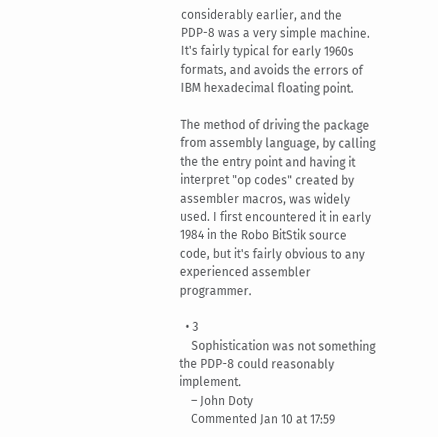considerably earlier, and the PDP-8 was a very simple machine. It's fairly typical for early 1960s formats, and avoids the errors of IBM hexadecimal floating point.

The method of driving the package from assembly language, by calling the the entry point and having it interpret "op codes" created by assembler macros, was widely used. I first encountered it in early 1984 in the Robo BitStik source code, but it's fairly obvious to any experienced assembler programmer.

  • 3
    Sophistication was not something the PDP-8 could reasonably implement.
    – John Doty
    Commented Jan 10 at 17:59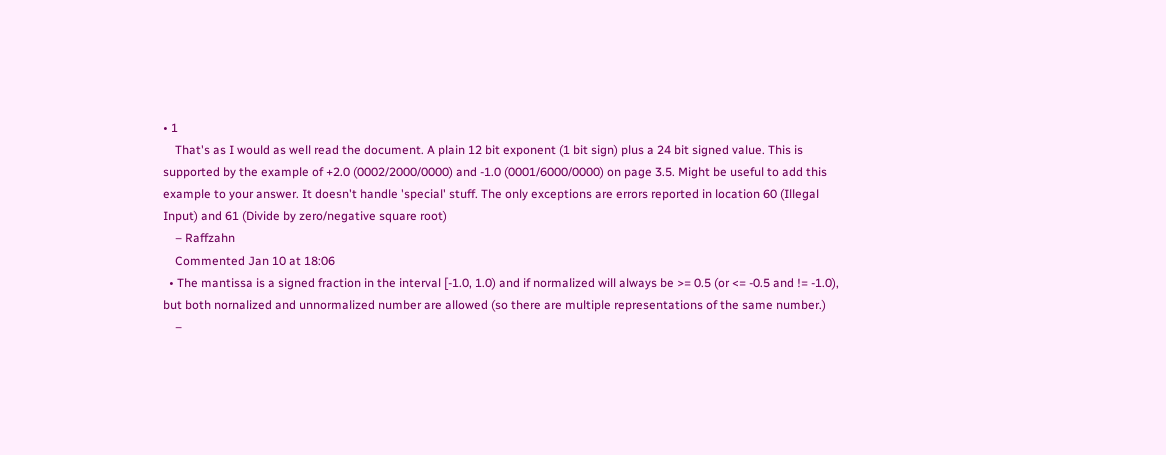• 1
    That's as I would as well read the document. A plain 12 bit exponent (1 bit sign) plus a 24 bit signed value. This is supported by the example of +2.0 (0002/2000/0000) and -1.0 (0001/6000/0000) on page 3.5. Might be useful to add this example to your answer. It doesn't handle 'special' stuff. The only exceptions are errors reported in location 60 (Illegal Input) and 61 (Divide by zero/negative square root)
    – Raffzahn
    Commented Jan 10 at 18:06
  • The mantissa is a signed fraction in the interval [-1.0, 1.0) and if normalized will always be >= 0.5 (or <= -0.5 and != -1.0), but both nornalized and unnormalized number are allowed (so there are multiple representations of the same number.)
    –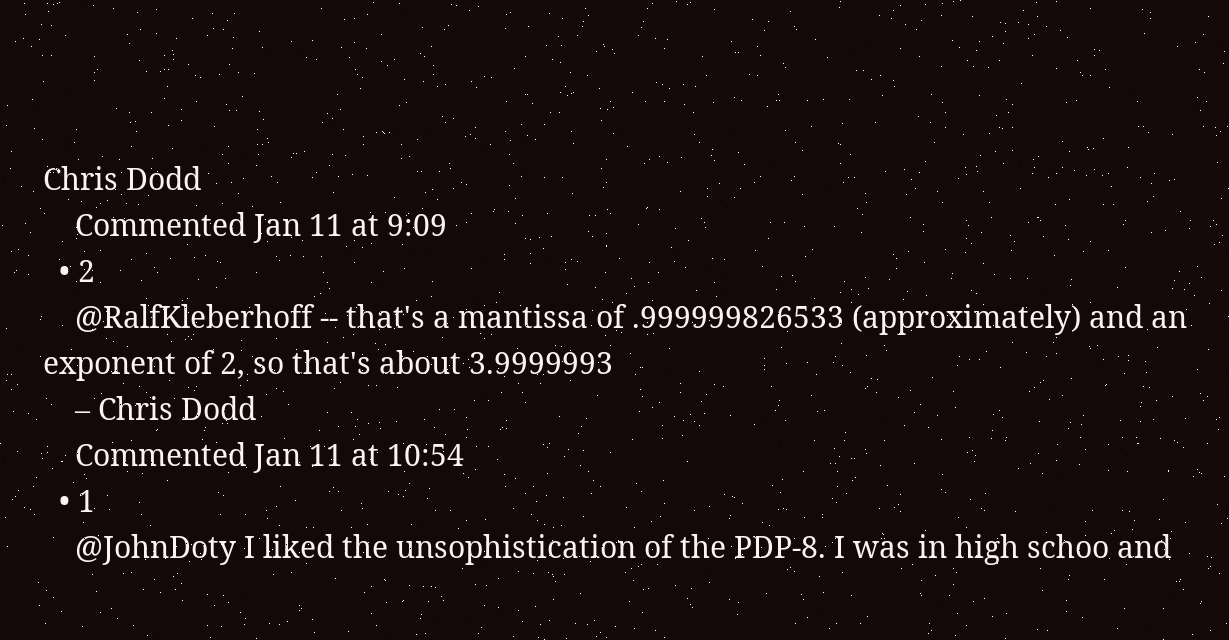Chris Dodd
    Commented Jan 11 at 9:09
  • 2
    @RalfKleberhoff -- that's a mantissa of .999999826533 (approximately) and an exponent of 2, so that's about 3.9999993
    – Chris Dodd
    Commented Jan 11 at 10:54
  • 1
    @JohnDoty I liked the unsophistication of the PDP-8. I was in high schoo and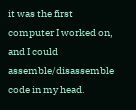it was the first computer I worked on, and I could assemble/disassemble code in my head.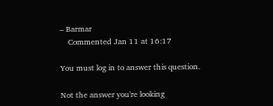– Barmar
    Commented Jan 11 at 16:17

You must log in to answer this question.

Not the answer you're looking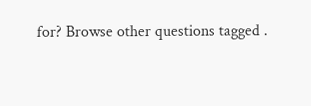for? Browse other questions tagged .